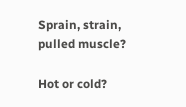Sprain, strain, pulled muscle?

Hot or cold?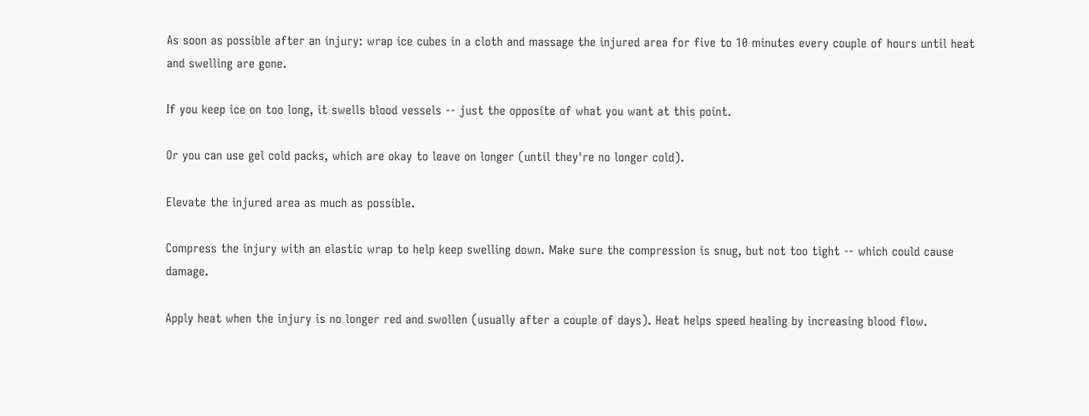As soon as possible after an injury: wrap ice cubes in a cloth and massage the injured area for five to 10 minutes every couple of hours until heat and swelling are gone.

If you keep ice on too long, it swells blood vessels -- just the opposite of what you want at this point.

Or you can use gel cold packs, which are okay to leave on longer (until they're no longer cold).

Elevate the injured area as much as possible.

Compress the injury with an elastic wrap to help keep swelling down. Make sure the compression is snug, but not too tight -- which could cause damage.

Apply heat when the injury is no longer red and swollen (usually after a couple of days). Heat helps speed healing by increasing blood flow.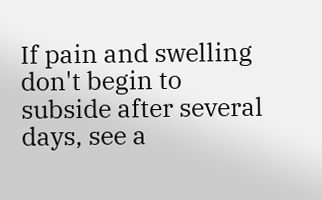If pain and swelling don't begin to subside after several days, see a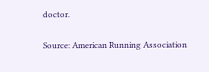doctor.

Source: American Running Association